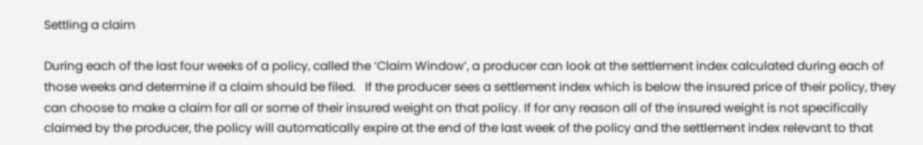Settling a claim

During each of the last four weeks of a policy, called the ‘Claim Window’, a producer can look at the settlement index calculated during each of those weeks and determine if a claim should be filed.   If the producer sees a settlement index which is below the insured price of their policy, they can choose to make a claim for all or some of their insured weight on that policy. If for any reason all of the insured weight is not specifically claimed by the producer, the policy will automatically expire at the end of the last week of the policy and the settlement index relevant to that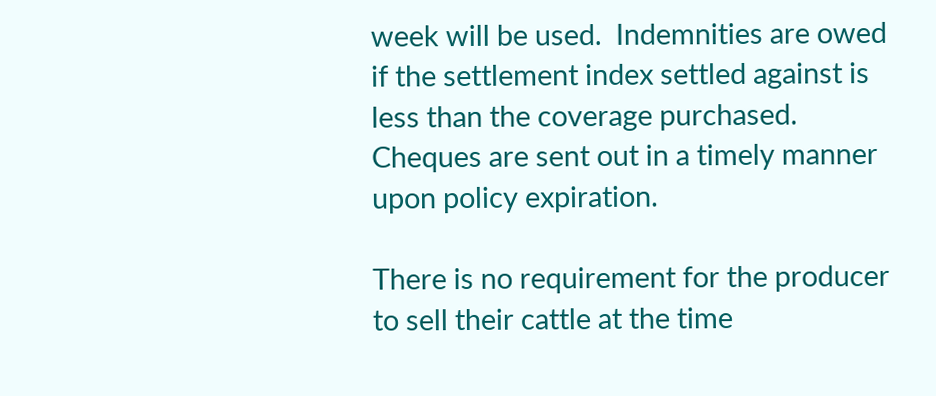week will be used.  Indemnities are owed if the settlement index settled against is less than the coverage purchased. Cheques are sent out in a timely manner upon policy expiration.

There is no requirement for the producer to sell their cattle at the time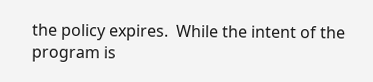the policy expires.  While the intent of the program is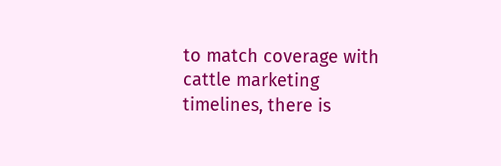to match coverage with cattle marketing timelines, there is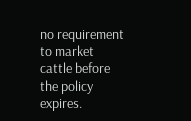no requirement to market cattle before the policy expires.